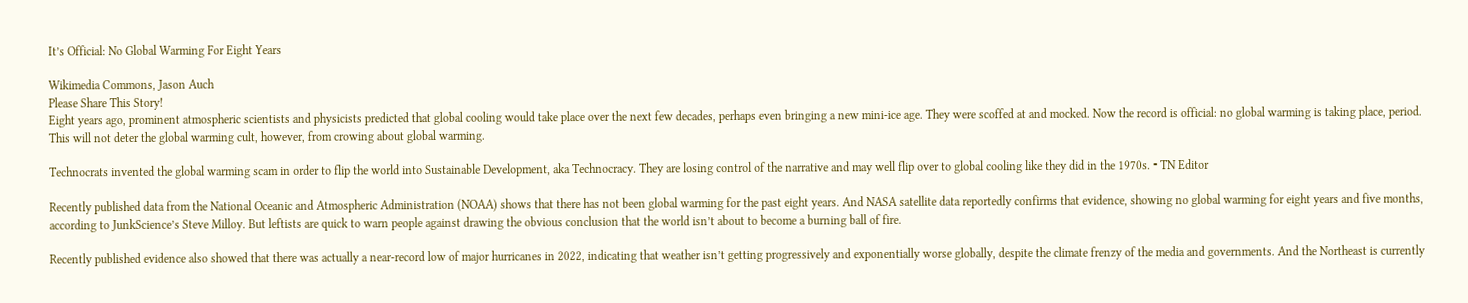It’s Official: No Global Warming For Eight Years

Wikimedia Commons, Jason Auch
Please Share This Story!
Eight years ago, prominent atmospheric scientists and physicists predicted that global cooling would take place over the next few decades, perhaps even bringing a new mini-ice age. They were scoffed at and mocked. Now the record is official: no global warming is taking place, period. This will not deter the global warming cult, however, from crowing about global warming.

Technocrats invented the global warming scam in order to flip the world into Sustainable Development, aka Technocracy. They are losing control of the narrative and may well flip over to global cooling like they did in the 1970s. ⁃ TN Editor

Recently published data from the National Oceanic and Atmospheric Administration (NOAA) shows that there has not been global warming for the past eight years. And NASA satellite data reportedly confirms that evidence, showing no global warming for eight years and five months, according to JunkScience’s Steve Milloy. But leftists are quick to warn people against drawing the obvious conclusion that the world isn’t about to become a burning ball of fire.

Recently published evidence also showed that there was actually a near-record low of major hurricanes in 2022, indicating that weather isn’t getting progressively and exponentially worse globally, despite the climate frenzy of the media and governments. And the Northeast is currently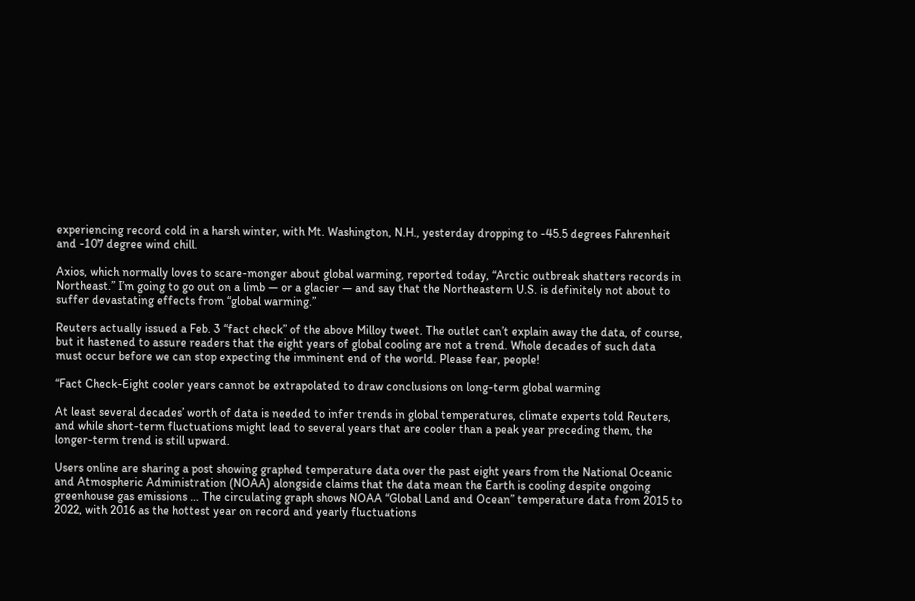experiencing record cold in a harsh winter, with Mt. Washington, N.H., yesterday dropping to -45.5 degrees Fahrenheit and -107 degree wind chill.

Axios, which normally loves to scare-monger about global warming, reported today, “Arctic outbreak shatters records in Northeast.” I’m going to go out on a limb — or a glacier — and say that the Northeastern U.S. is definitely not about to suffer devastating effects from “global warming.”

Reuters actually issued a Feb. 3 “fact check” of the above Milloy tweet. The outlet can’t explain away the data, of course, but it hastened to assure readers that the eight years of global cooling are not a trend. Whole decades of such data must occur before we can stop expecting the imminent end of the world. Please fear, people!

“Fact Check-Eight cooler years cannot be extrapolated to draw conclusions on long-term global warming

At least several decades’ worth of data is needed to infer trends in global temperatures, climate experts told Reuters, and while short-term fluctuations might lead to several years that are cooler than a peak year preceding them, the longer-term trend is still upward.

Users online are sharing a post showing graphed temperature data over the past eight years from the National Oceanic and Atmospheric Administration (NOAA) alongside claims that the data mean the Earth is cooling despite ongoing greenhouse gas emissions … The circulating graph shows NOAA “Global Land and Ocean” temperature data from 2015 to 2022, with 2016 as the hottest year on record and yearly fluctuations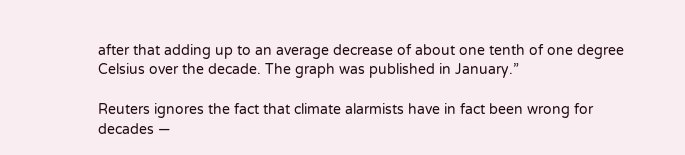after that adding up to an average decrease of about one tenth of one degree Celsius over the decade. The graph was published in January.”

Reuters ignores the fact that climate alarmists have in fact been wrong for decades —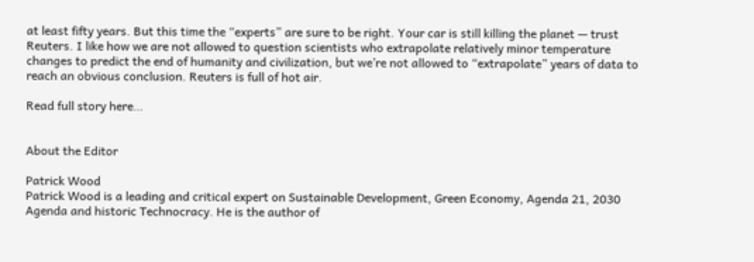at least fifty years. But this time the “experts” are sure to be right. Your car is still killing the planet — trust Reuters. I like how we are not allowed to question scientists who extrapolate relatively minor temperature changes to predict the end of humanity and civilization, but we’re not allowed to “extrapolate” years of data to reach an obvious conclusion. Reuters is full of hot air.

Read full story here…


About the Editor

Patrick Wood
Patrick Wood is a leading and critical expert on Sustainable Development, Green Economy, Agenda 21, 2030 Agenda and historic Technocracy. He is the author of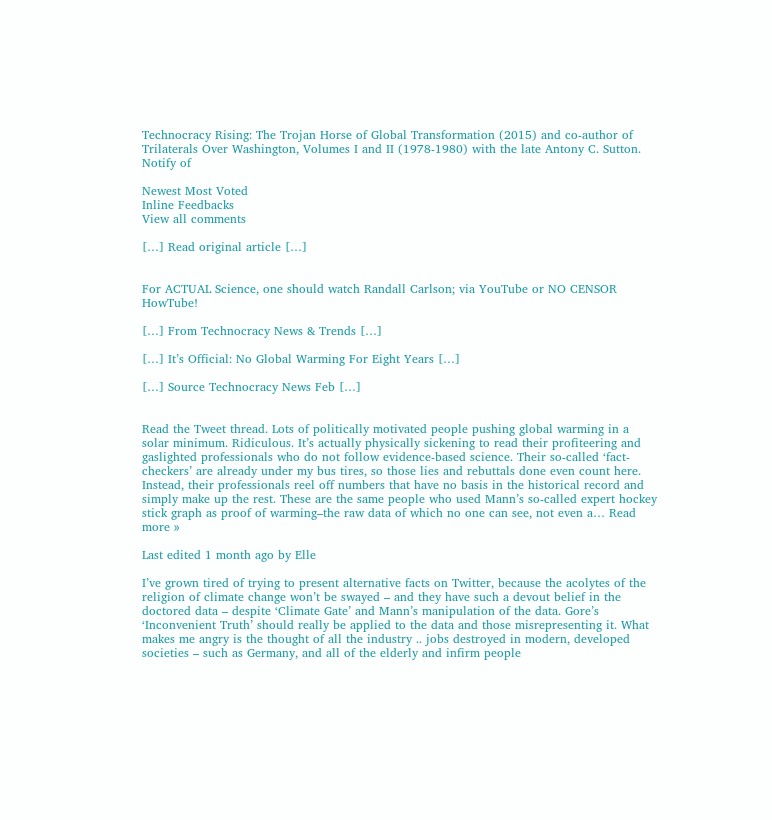Technocracy Rising: The Trojan Horse of Global Transformation (2015) and co-author of Trilaterals Over Washington, Volumes I and II (1978-1980) with the late Antony C. Sutton.
Notify of

Newest Most Voted
Inline Feedbacks
View all comments

[…] Read original article […]


For ACTUAL Science, one should watch Randall Carlson; via YouTube or NO CENSOR HowTube!

[…] From Technocracy News & Trends […]

[…] It’s Official: No Global Warming For Eight Years […]

[…] Source Technocracy News Feb […]


Read the Tweet thread. Lots of politically motivated people pushing global warming in a solar minimum. Ridiculous. It’s actually physically sickening to read their profiteering and gaslighted professionals who do not follow evidence-based science. Their so-called ‘fact-checkers’ are already under my bus tires, so those lies and rebuttals done even count here. Instead, their professionals reel off numbers that have no basis in the historical record and simply make up the rest. These are the same people who used Mann’s so-called expert hockey stick graph as proof of warming–the raw data of which no one can see, not even a… Read more »

Last edited 1 month ago by Elle

I’ve grown tired of trying to present alternative facts on Twitter, because the acolytes of the religion of climate change won’t be swayed – and they have such a devout belief in the doctored data – despite ‘Climate Gate’ and Mann’s manipulation of the data. Gore’s ‘Inconvenient Truth’ should really be applied to the data and those misrepresenting it. What makes me angry is the thought of all the industry .. jobs destroyed in modern, developed societies – such as Germany, and all of the elderly and infirm people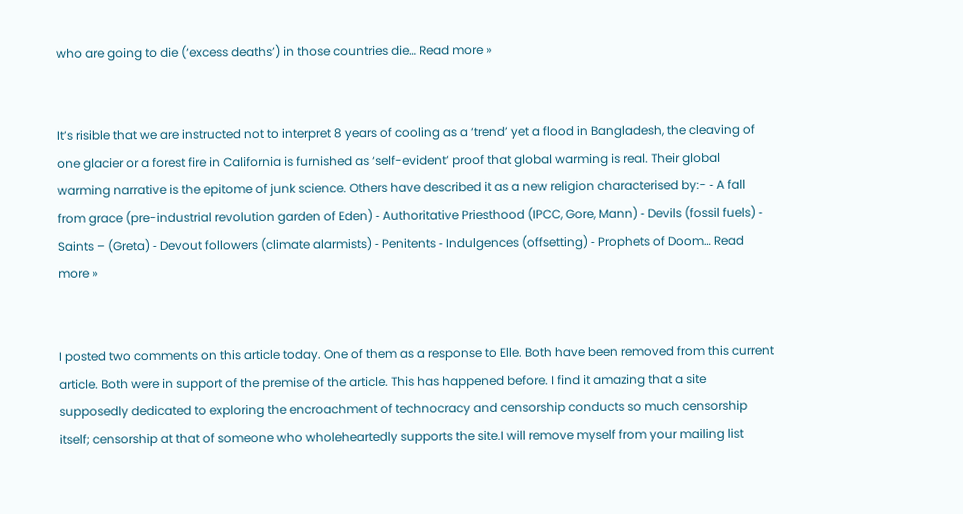who are going to die (‘excess deaths’) in those countries die… Read more »


It’s risible that we are instructed not to interpret 8 years of cooling as a ‘trend’ yet a flood in Bangladesh, the cleaving of one glacier or a forest fire in California is furnished as ‘self-evident’ proof that global warming is real. Their global warming narrative is the epitome of junk science. Others have described it as a new religion characterised by:- ⁃ A fall from grace (pre-industrial revolution garden of Eden) ⁃ Authoritative Priesthood (IPCC, Gore, Mann) ⁃ Devils (fossil fuels) ⁃ Saints – (Greta) ⁃ Devout followers (climate alarmists) ⁃ Penitents ⁃ Indulgences (offsetting) ⁃ Prophets of Doom… Read more »


I posted two comments on this article today. One of them as a response to Elle. Both have been removed from this current article. Both were in support of the premise of the article. This has happened before. I find it amazing that a site supposedly dedicated to exploring the encroachment of technocracy and censorship conducts so much censorship itself; censorship at that of someone who wholeheartedly supports the site.I will remove myself from your mailing list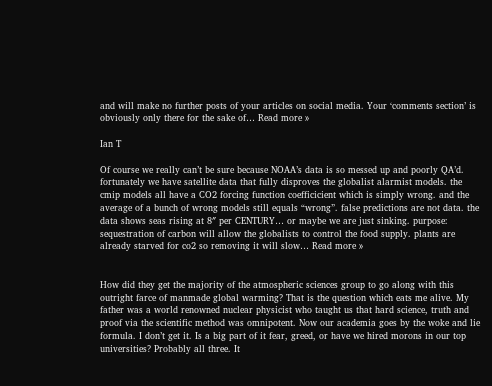and will make no further posts of your articles on social media. Your ‘comments section’ is obviously only there for the sake of… Read more »

Ian T

Of course we really can’t be sure because NOAA’s data is so messed up and poorly QA’d. fortunately we have satellite data that fully disproves the globalist alarmist models. the cmip models all have a CO2 forcing function coefficicient which is simply wrong. and the average of a bunch of wrong models still equals “wrong”. false predictions are not data. the data shows seas rising at 8″ per CENTURY… or maybe we are just sinking. purpose: sequestration of carbon will allow the globalists to control the food supply. plants are already starved for co2 so removing it will slow… Read more »


How did they get the majority of the atmospheric sciences group to go along with this outright farce of manmade global warming? That is the question which eats me alive. My father was a world renowned nuclear physicist who taught us that hard science, truth and proof via the scientific method was omnipotent. Now our academia goes by the woke and lie formula. I don’t get it. Is a big part of it fear, greed, or have we hired morons in our top universities? Probably all three. It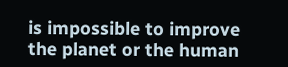is impossible to improve the planet or the human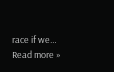race if we… Read more »